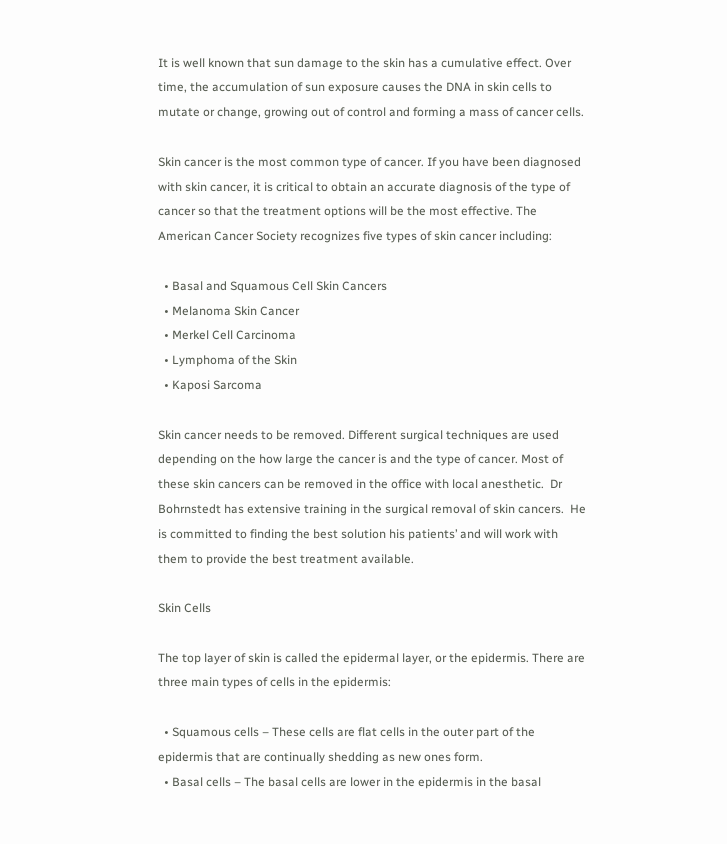It is well known that sun damage to the skin has a cumulative effect. Over time, the accumulation of sun exposure causes the DNA in skin cells to mutate or change, growing out of control and forming a mass of cancer cells.

Skin cancer is the most common type of cancer. If you have been diagnosed with skin cancer, it is critical to obtain an accurate diagnosis of the type of cancer so that the treatment options will be the most effective. The American Cancer Society recognizes five types of skin cancer including:

  • Basal and Squamous Cell Skin Cancers
  • Melanoma Skin Cancer
  • Merkel Cell Carcinoma
  • Lymphoma of the Skin
  • Kaposi Sarcoma

Skin cancer needs to be removed. Different surgical techniques are used depending on the how large the cancer is and the type of cancer. Most of these skin cancers can be removed in the office with local anesthetic.  Dr Bohrnstedt has extensive training in the surgical removal of skin cancers.  He is committed to finding the best solution his patients’ and will work with them to provide the best treatment available.

Skin Cells

The top layer of skin is called the epidermal layer, or the epidermis. There are three main types of cells in the epidermis:

  • Squamous cells – These cells are flat cells in the outer part of the epidermis that are continually shedding as new ones form.
  • Basal cells – The basal cells are lower in the epidermis in the basal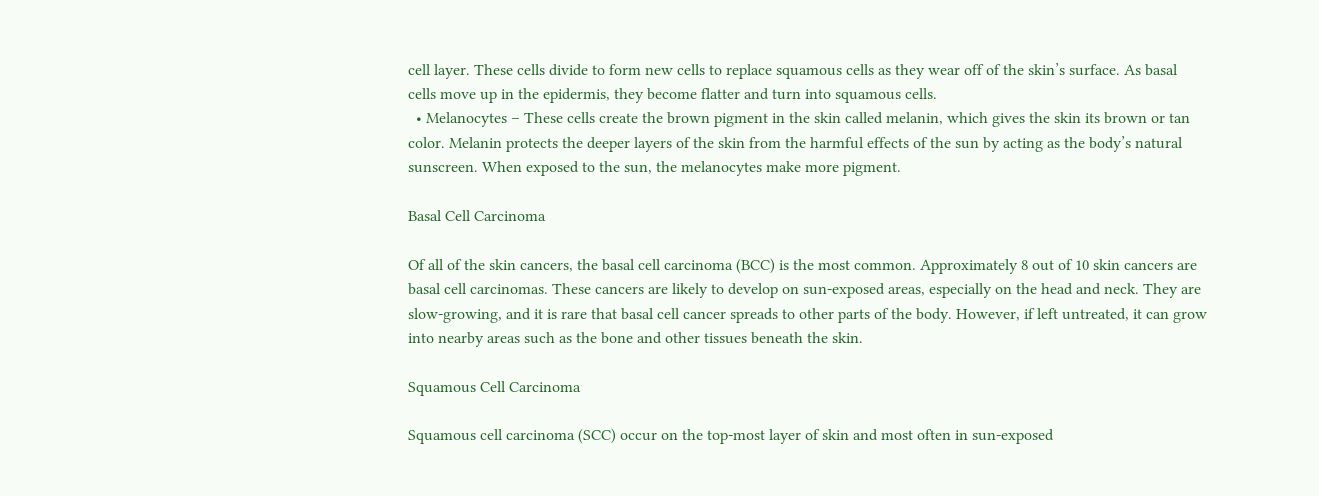cell layer. These cells divide to form new cells to replace squamous cells as they wear off of the skin’s surface. As basal cells move up in the epidermis, they become flatter and turn into squamous cells.
  • Melanocytes – These cells create the brown pigment in the skin called melanin, which gives the skin its brown or tan color. Melanin protects the deeper layers of the skin from the harmful effects of the sun by acting as the body’s natural sunscreen. When exposed to the sun, the melanocytes make more pigment.

Basal Cell Carcinoma

Of all of the skin cancers, the basal cell carcinoma (BCC) is the most common. Approximately 8 out of 10 skin cancers are basal cell carcinomas. These cancers are likely to develop on sun-exposed areas, especially on the head and neck. They are slow-growing, and it is rare that basal cell cancer spreads to other parts of the body. However, if left untreated, it can grow into nearby areas such as the bone and other tissues beneath the skin.

Squamous Cell Carcinoma

Squamous cell carcinoma (SCC) occur on the top-most layer of skin and most often in sun-exposed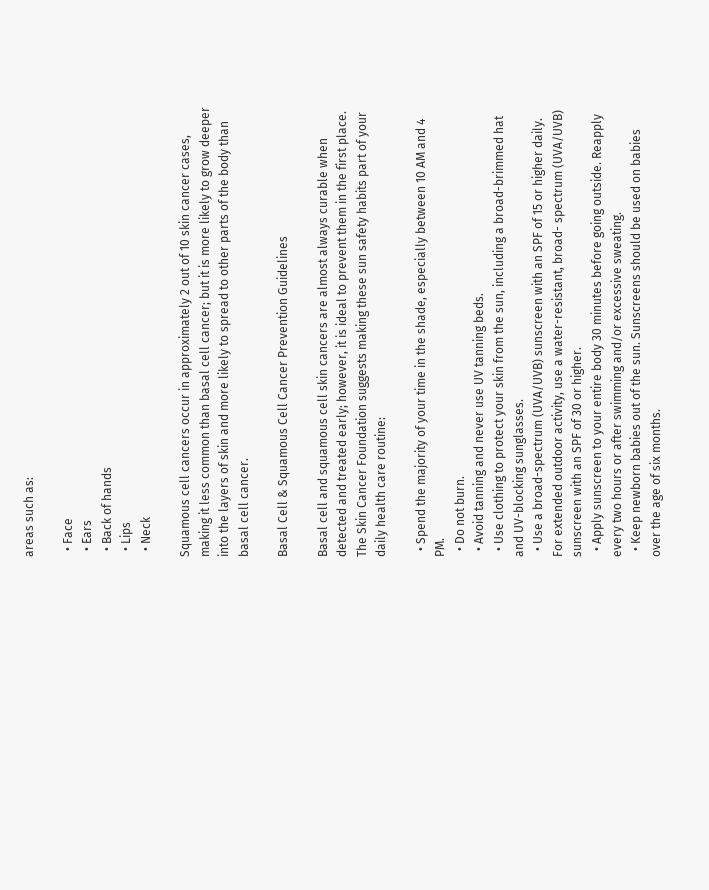areas such as:

  • Face
  • Ears
  • Back of hands
  • Lips
  • Neck

Squamous cell cancers occur in approximately 2 out of 10 skin cancer cases, making it less common than basal cell cancer; but it is more likely to grow deeper into the layers of skin and more likely to spread to other parts of the body than basal cell cancer.

Basal Cell & Squamous Cell Cancer Prevention Guidelines

Basal cell and squamous cell skin cancers are almost always curable when detected and treated early; however, it is ideal to prevent them in the first place. The Skin Cancer Foundation suggests making these sun safety habits part of your daily health care routine:

  • Spend the majority of your time in the shade, especially between 10 AM and 4 PM.
  • Do not burn.
  • Avoid tanning and never use UV tanning beds.
  • Use clothing to protect your skin from the sun, including a broad-brimmed hat and UV-blocking sunglasses.
  • Use a broad-spectrum (UVA/UVB) sunscreen with an SPF of 15 or higher daily. For extended outdoor activity, use a water-resistant, broad- spectrum (UVA/UVB) sunscreen with an SPF of 30 or higher.
  • Apply sunscreen to your entire body 30 minutes before going outside. Reapply every two hours or after swimming and/or excessive sweating.
  • Keep newborn babies out of the sun. Sunscreens should be used on babies over the age of six months.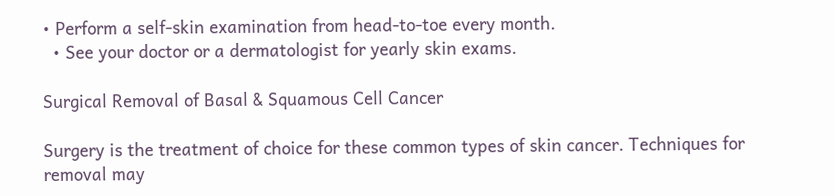• Perform a self-skin examination from head-to-toe every month.
  • See your doctor or a dermatologist for yearly skin exams.

Surgical Removal of Basal & Squamous Cell Cancer

Surgery is the treatment of choice for these common types of skin cancer. Techniques for removal may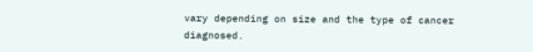vary depending on size and the type of cancer diagnosed.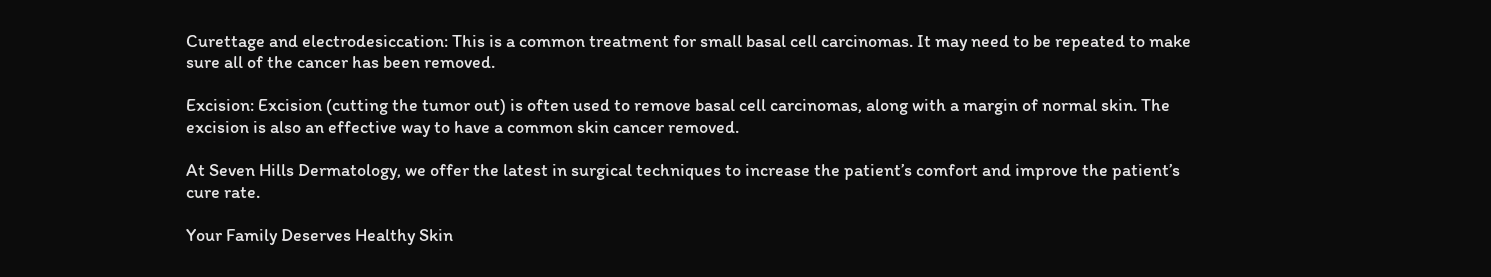Curettage and electrodesiccation: This is a common treatment for small basal cell carcinomas. It may need to be repeated to make sure all of the cancer has been removed.

Excision: Excision (cutting the tumor out) is often used to remove basal cell carcinomas, along with a margin of normal skin. The excision is also an effective way to have a common skin cancer removed.

At Seven Hills Dermatology, we offer the latest in surgical techniques to increase the patient’s comfort and improve the patient’s cure rate.

Your Family Deserves Healthy Skin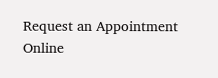Request an Appointment Online